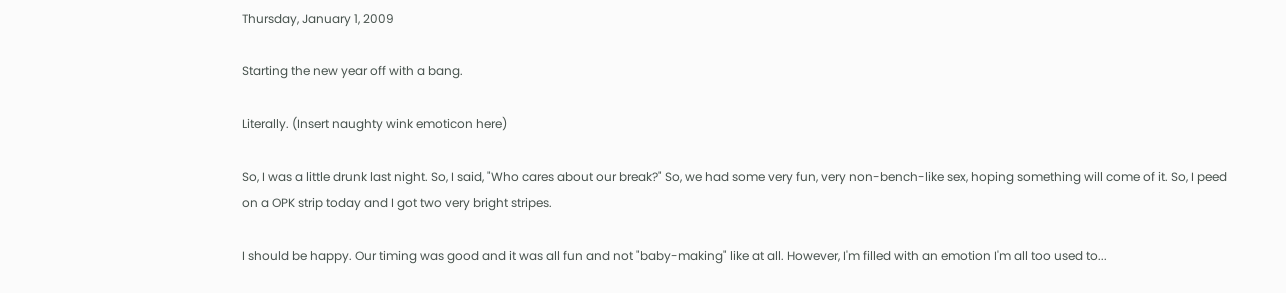Thursday, January 1, 2009

Starting the new year off with a bang.

Literally. (Insert naughty wink emoticon here)

So, I was a little drunk last night. So, I said, "Who cares about our break?" So, we had some very fun, very non-bench-like sex, hoping something will come of it. So, I peed on a OPK strip today and I got two very bright stripes.

I should be happy. Our timing was good and it was all fun and not "baby-making" like at all. However, I'm filled with an emotion I'm all too used to...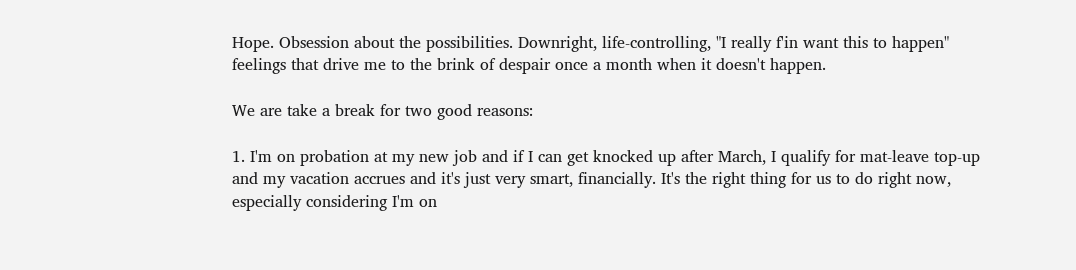Hope. Obsession about the possibilities. Downright, life-controlling, "I really f'in want this to happen" feelings that drive me to the brink of despair once a month when it doesn't happen.

We are take a break for two good reasons:

1. I'm on probation at my new job and if I can get knocked up after March, I qualify for mat-leave top-up and my vacation accrues and it's just very smart, financially. It's the right thing for us to do right now, especially considering I'm on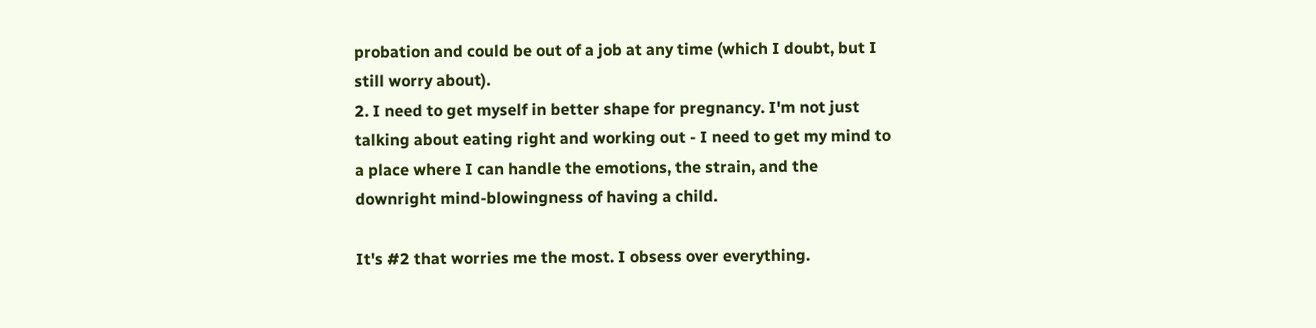probation and could be out of a job at any time (which I doubt, but I still worry about).
2. I need to get myself in better shape for pregnancy. I'm not just talking about eating right and working out - I need to get my mind to a place where I can handle the emotions, the strain, and the downright mind-blowingness of having a child.

It's #2 that worries me the most. I obsess over everything.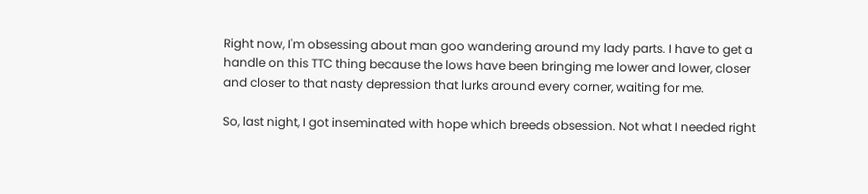Right now, I'm obsessing about man goo wandering around my lady parts. I have to get a handle on this TTC thing because the lows have been bringing me lower and lower, closer and closer to that nasty depression that lurks around every corner, waiting for me.

So, last night, I got inseminated with hope which breeds obsession. Not what I needed right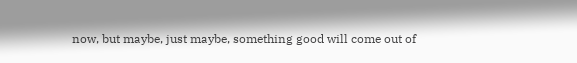now, but maybe, just maybe, something good will come out of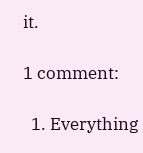it.

1 comment:

  1. Everything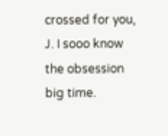crossed for you, J. I sooo know the obsession big time.